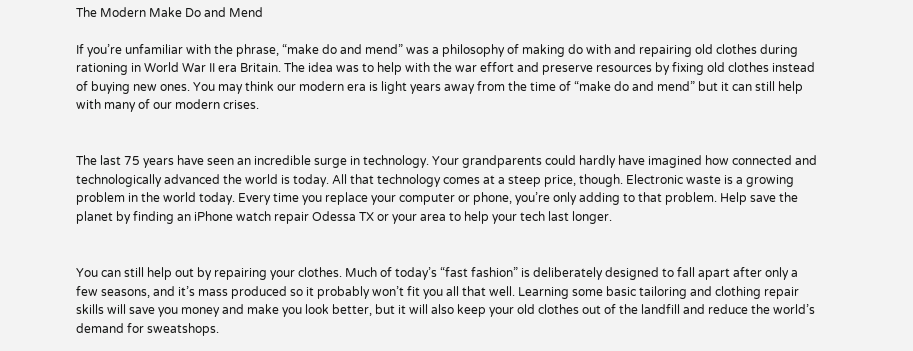The Modern Make Do and Mend

If you’re unfamiliar with the phrase, “make do and mend” was a philosophy of making do with and repairing old clothes during rationing in World War II era Britain. The idea was to help with the war effort and preserve resources by fixing old clothes instead of buying new ones. You may think our modern era is light years away from the time of “make do and mend” but it can still help with many of our modern crises.


The last 75 years have seen an incredible surge in technology. Your grandparents could hardly have imagined how connected and technologically advanced the world is today. All that technology comes at a steep price, though. Electronic waste is a growing problem in the world today. Every time you replace your computer or phone, you’re only adding to that problem. Help save the planet by finding an iPhone watch repair Odessa TX or your area to help your tech last longer.


You can still help out by repairing your clothes. Much of today’s “fast fashion” is deliberately designed to fall apart after only a few seasons, and it’s mass produced so it probably won’t fit you all that well. Learning some basic tailoring and clothing repair skills will save you money and make you look better, but it will also keep your old clothes out of the landfill and reduce the world’s demand for sweatshops.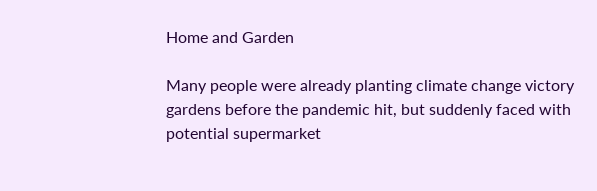Home and Garden

Many people were already planting climate change victory gardens before the pandemic hit, but suddenly faced with potential supermarket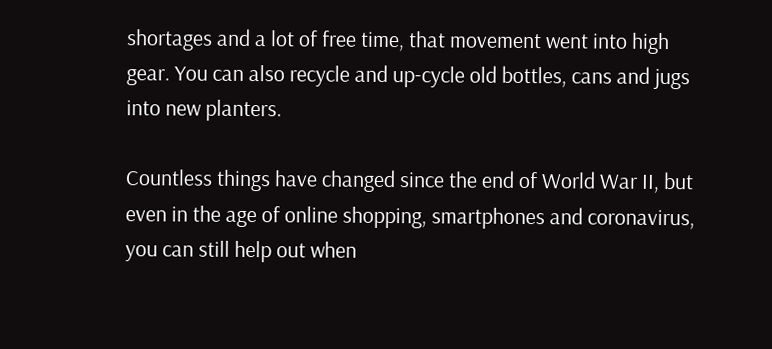shortages and a lot of free time, that movement went into high gear. You can also recycle and up-cycle old bottles, cans and jugs into new planters.

Countless things have changed since the end of World War II, but even in the age of online shopping, smartphones and coronavirus, you can still help out when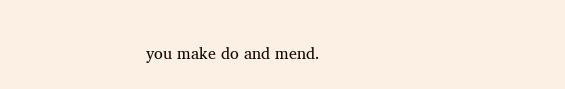you make do and mend.